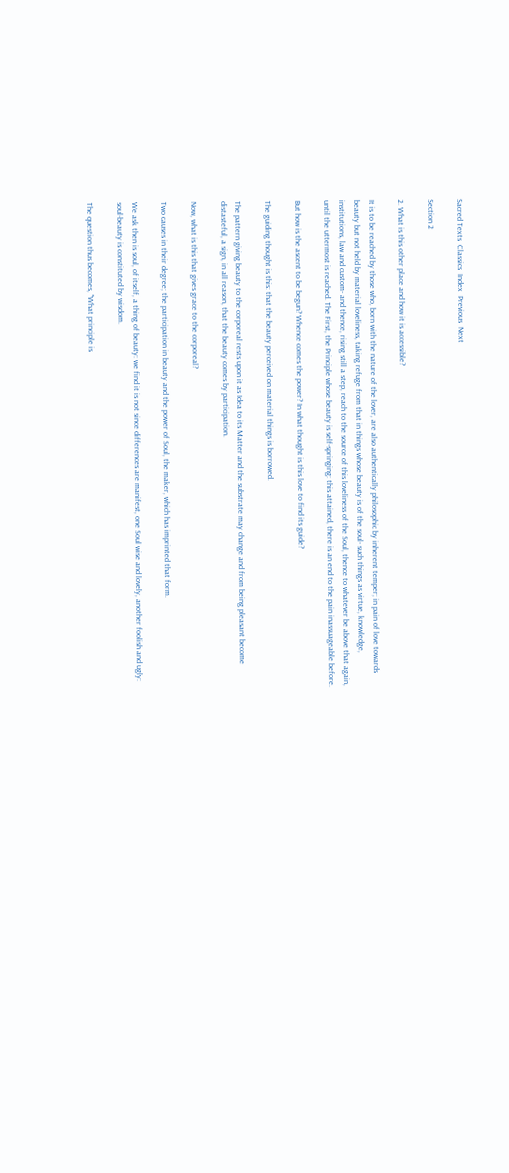Sacred Texts  Classics  Index  Previous  Next

Section 2

2. What is this other place and how it is accessible?

It is to be reached by those who, born with the nature of the lover, are also authentically philosophic by inherent temper; in pain of love towards beauty but not held by material loveliness, taking refuge from that in things whose beauty is of the soul- such things as virtue, knowledge, institutions, law and custom- and thence, rising still a step, reach to the source of this loveliness of the Soul, thence to whatever be above that again, until the uttermost is reached. The First, the Principle whose beauty is self-springing: this attained, there is an end to the pain inassuageable before.

But how is the ascent to be begun? Whence comes the power? In what thought is this love to find its guide?

The guiding thought is this: that the beauty perceived on material things is borrowed.

The pattern giving beauty to the corporeal rests upon it as Idea to its Matter and the substrate may change and from being pleasant become distasteful, a sign, in all reason, that the beauty comes by participation.

Now, what is this that gives grace to the corporeal?

Two causes in their degree; the participation in beauty and the power of Soul, the maker, which has imprinted that form.

We ask then is soul, of itself, a thing of beauty: we find it is not since differences are manifest, one Soul wise and lovely, another foolish and ugly: soul-beauty is constituted by wisdom.

The question thus becomes, "What principle is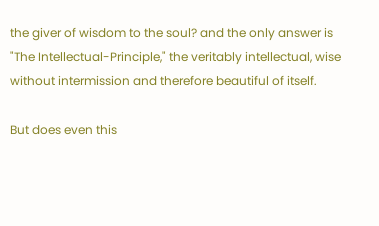the giver of wisdom to the soul? and the only answer is "The Intellectual-Principle," the veritably intellectual, wise without intermission and therefore beautiful of itself.

But does even this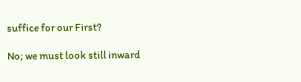suffice for our First?

No; we must look still inward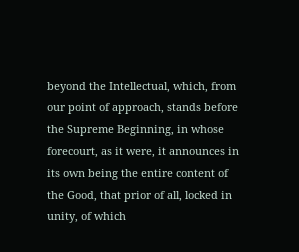beyond the Intellectual, which, from our point of approach, stands before the Supreme Beginning, in whose forecourt, as it were, it announces in its own being the entire content of the Good, that prior of all, locked in unity, of which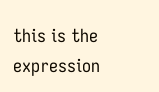this is the expression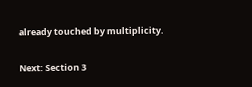already touched by multiplicity.

Next: Section 3